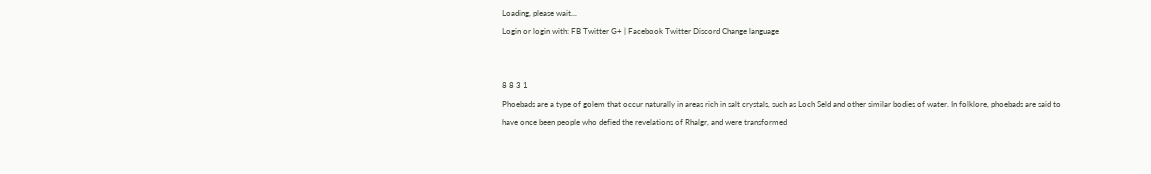Loading, please wait...
Login or login with: FB Twitter G+ | Facebook Twitter Discord Change language


8 8 3 1
Phoebads are a type of golem that occur naturally in areas rich in salt crystals, such as Loch Seld and other similar bodies of water. In folklore, phoebads are said to have once been people who defied the revelations of Rhalgr, and were transformed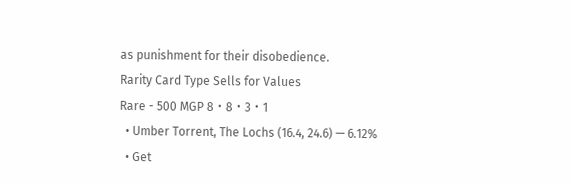as punishment for their disobedience.
Rarity Card Type Sells for Values
Rare - 500 MGP 8・8・3・1
  • Umber Torrent, The Lochs (16.4, 24.6) — 6.12%
  • Get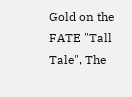Gold on the FATE "Tall Tale", The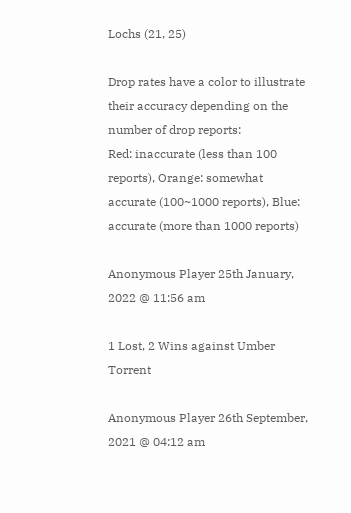Lochs (21, 25)

Drop rates have a color to illustrate their accuracy depending on the number of drop reports:
Red: inaccurate (less than 100 reports), Orange: somewhat accurate (100~1000 reports), Blue: accurate (more than 1000 reports)

Anonymous Player 25th January, 2022 @ 11:56 am

1 Lost, 2 Wins against Umber Torrent

Anonymous Player 26th September, 2021 @ 04:12 am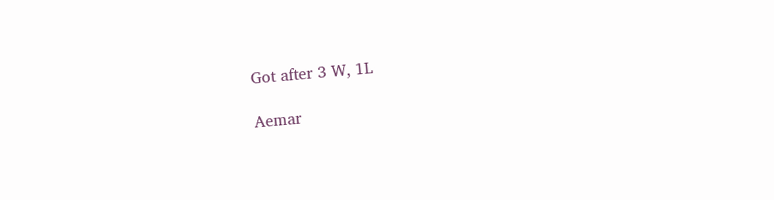Got after 3 W, 1L

Aemar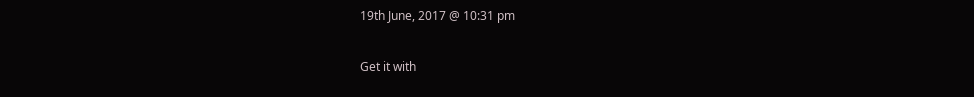19th June, 2017 @ 10:31 pm

Get it with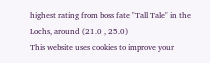highest rating from boss fate "Tall Tale" in the Lochs, around (21.0 , 25.0)
This website uses cookies to improve your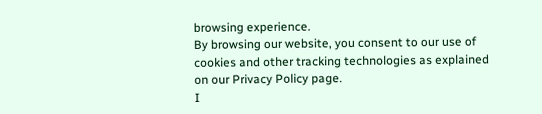browsing experience.
By browsing our website, you consent to our use of cookies and other tracking technologies as explained on our Privacy Policy page.
I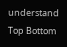understand
Top Bottom